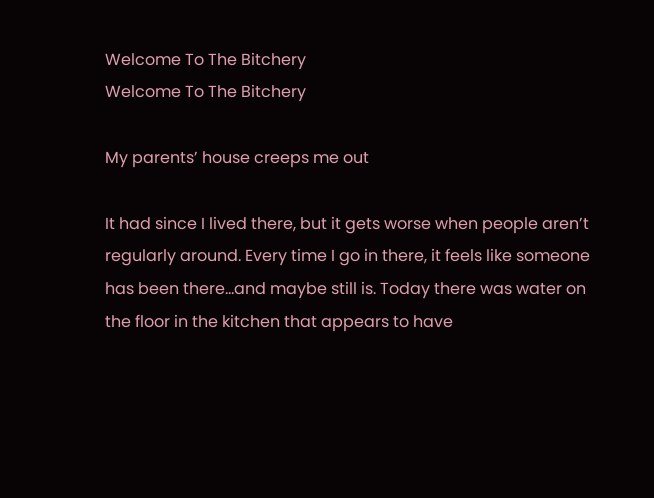Welcome To The Bitchery
Welcome To The Bitchery

My parents’ house creeps me out

It had since I lived there, but it gets worse when people aren’t regularly around. Every time I go in there, it feels like someone has been there...and maybe still is. Today there was water on the floor in the kitchen that appears to have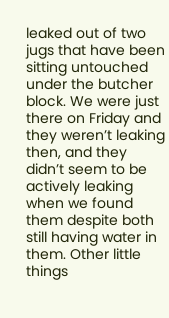leaked out of two jugs that have been sitting untouched under the butcher block. We were just there on Friday and they weren’t leaking then, and they didn’t seem to be actively leaking when we found them despite both still having water in them. Other little things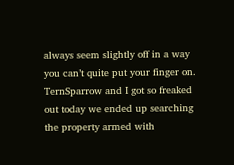always seem slightly off in a way you can’t quite put your finger on. TernSparrow and I got so freaked out today we ended up searching the property armed with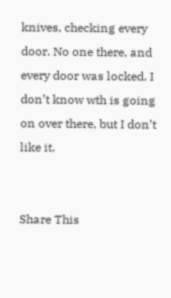knives, checking every door. No one there, and every door was locked. I don’t know wth is going on over there, but I don’t like it.


Share This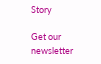Story

Get our newsletter